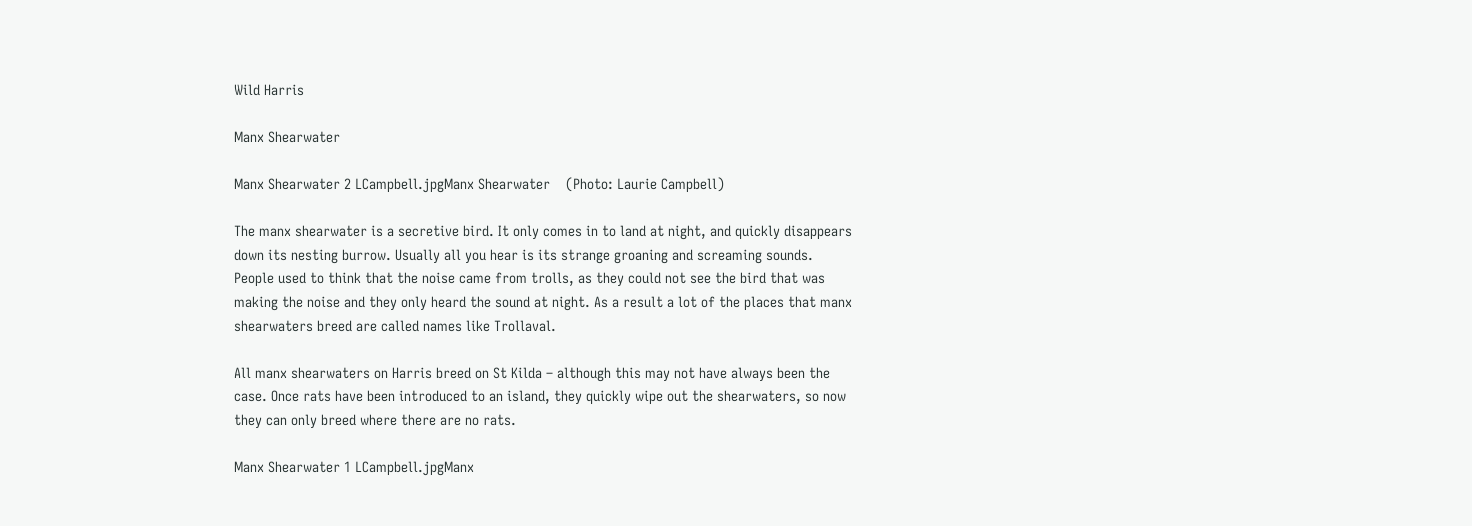Wild Harris

Manx Shearwater

Manx Shearwater 2 LCampbell.jpgManx Shearwater    (Photo: Laurie Campbell)

The manx shearwater is a secretive bird. It only comes in to land at night, and quickly disappears down its nesting burrow. Usually all you hear is its strange groaning and screaming sounds. People used to think that the noise came from trolls, as they could not see the bird that was making the noise and they only heard the sound at night. As a result a lot of the places that manx shearwaters breed are called names like Trollaval.

All manx shearwaters on Harris breed on St Kilda – although this may not have always been the case. Once rats have been introduced to an island, they quickly wipe out the shearwaters, so now they can only breed where there are no rats.

Manx Shearwater 1 LCampbell.jpgManx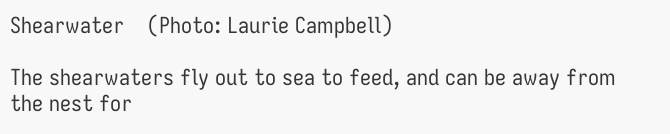Shearwater    (Photo: Laurie Campbell)

The shearwaters fly out to sea to feed, and can be away from the nest for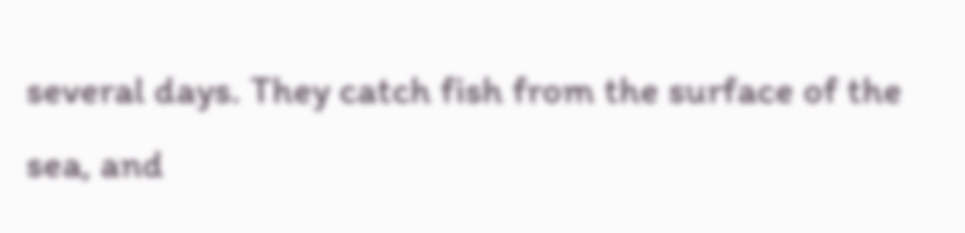several days. They catch fish from the surface of the sea, and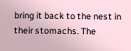bring it back to the nest in their stomachs. The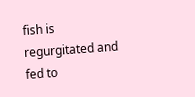fish is regurgitated and fed to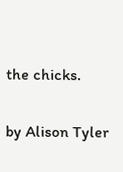the chicks.

by Alison Tyler